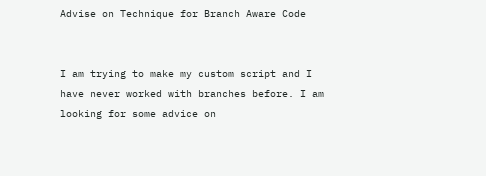Advise on Technique for Branch Aware Code


I am trying to make my custom script and I have never worked with branches before. I am looking for some advice on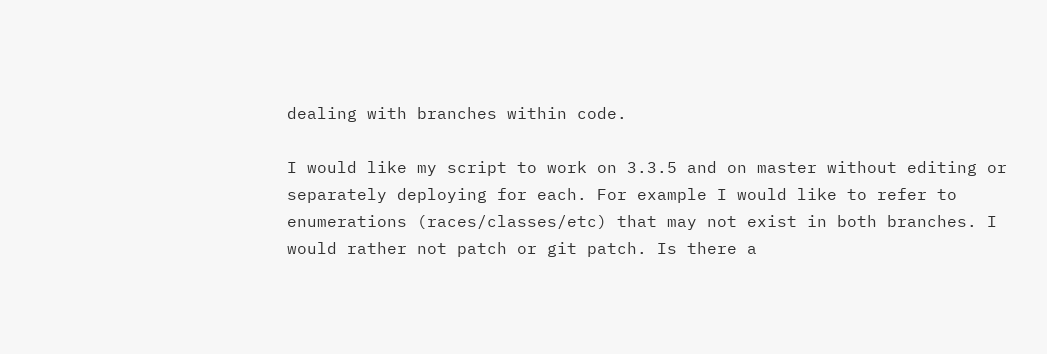dealing with branches within code.

I would like my script to work on 3.3.5 and on master without editing or separately deploying for each. For example I would like to refer to enumerations (races/classes/etc) that may not exist in both branches. I would rather not patch or git patch. Is there a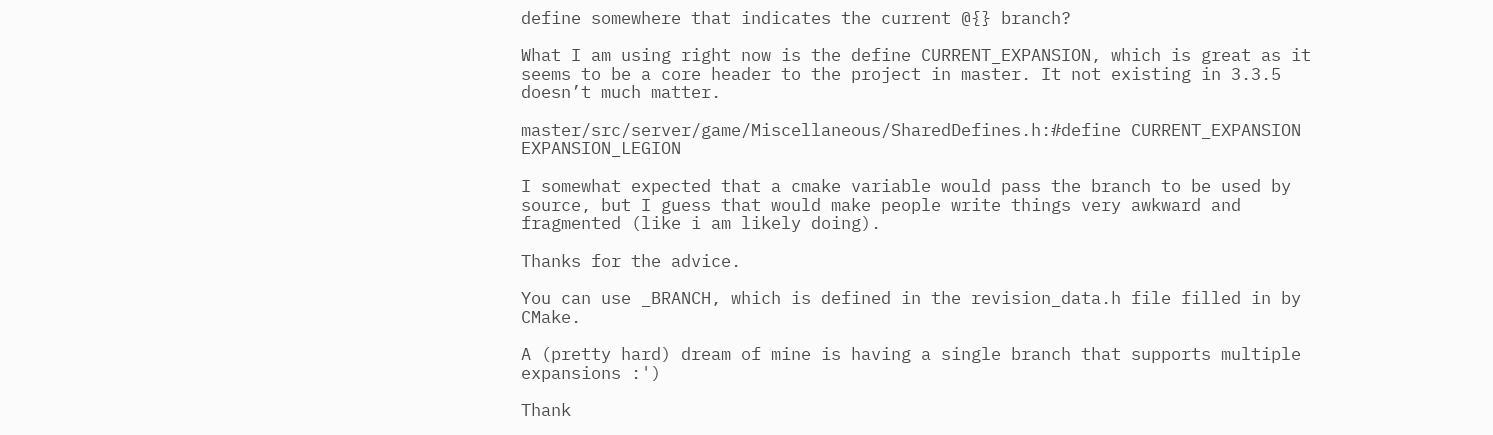define somewhere that indicates the current @{} branch?

What I am using right now is the define CURRENT_EXPANSION, which is great as it seems to be a core header to the project in master. It not existing in 3.3.5 doesn’t much matter.

master/src/server/game/Miscellaneous/SharedDefines.h:#define CURRENT_EXPANSION EXPANSION_LEGION

I somewhat expected that a cmake variable would pass the branch to be used by source, but I guess that would make people write things very awkward and fragmented (like i am likely doing).

Thanks for the advice.

You can use _BRANCH, which is defined in the revision_data.h file filled in by CMake.

A (pretty hard) dream of mine is having a single branch that supports multiple expansions :')

Thank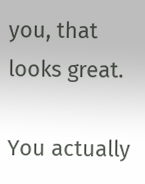you, that looks great.

You actually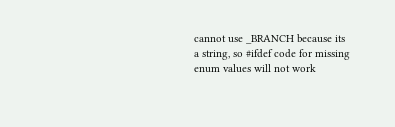cannot use _BRANCH because its a string, so #ifdef code for missing enum values will not work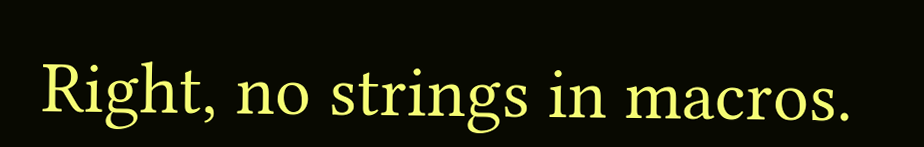Right, no strings in macros.